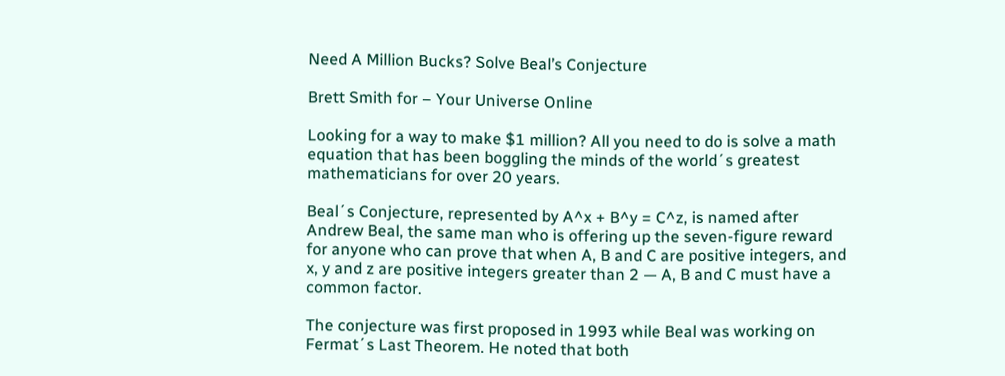Need A Million Bucks? Solve Beal’s Conjecture

Brett Smith for – Your Universe Online

Looking for a way to make $1 million? All you need to do is solve a math equation that has been boggling the minds of the world´s greatest mathematicians for over 20 years.

Beal´s Conjecture, represented by A^x + B^y = C^z, is named after Andrew Beal, the same man who is offering up the seven-figure reward for anyone who can prove that when A, B and C are positive integers, and x, y and z are positive integers greater than 2 — A, B and C must have a common factor.

The conjecture was first proposed in 1993 while Beal was working on Fermat´s Last Theorem. He noted that both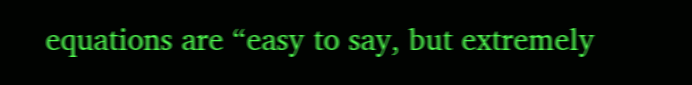equations are “easy to say, but extremely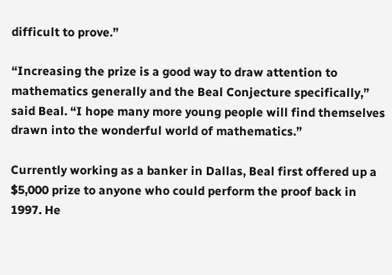difficult to prove.”

“Increasing the prize is a good way to draw attention to mathematics generally and the Beal Conjecture specifically,” said Beal. “I hope many more young people will find themselves drawn into the wonderful world of mathematics.”

Currently working as a banker in Dallas, Beal first offered up a $5,000 prize to anyone who could perform the proof back in 1997. He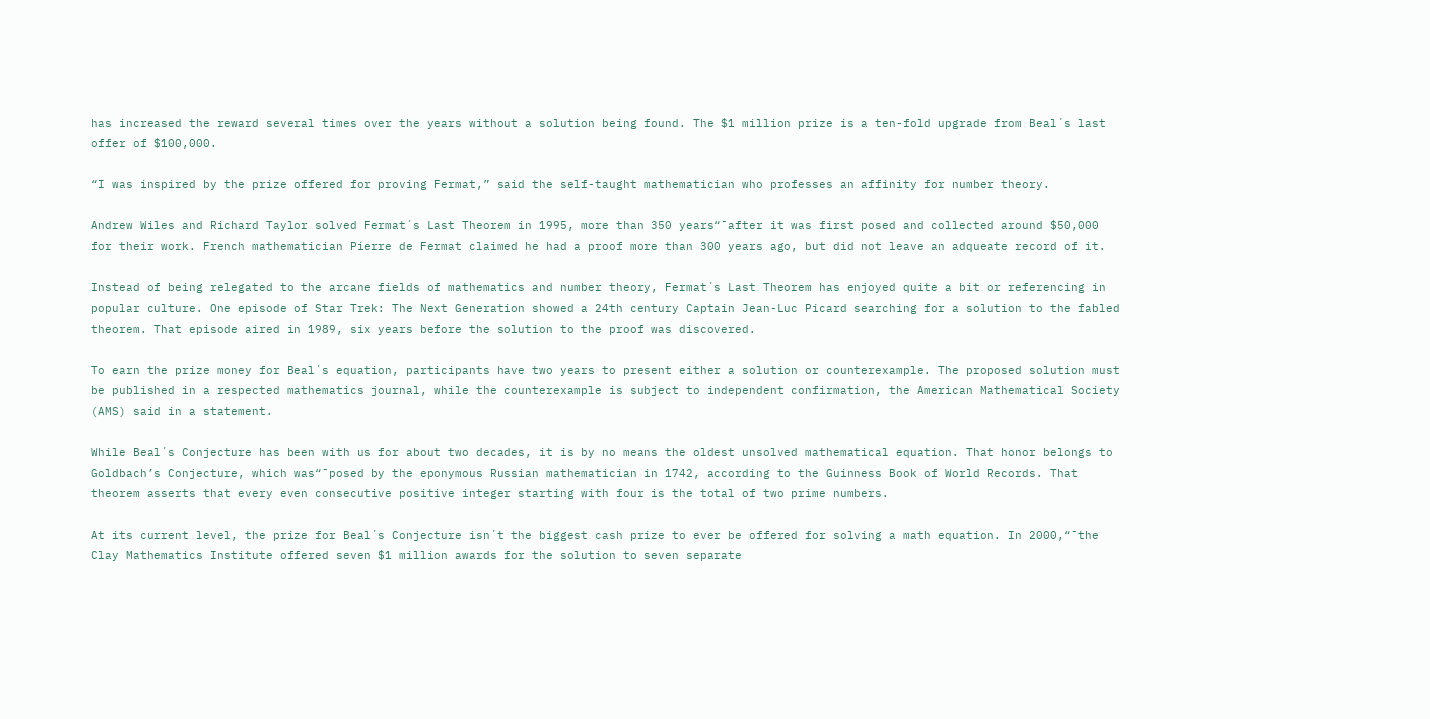has increased the reward several times over the years without a solution being found. The $1 million prize is a ten-fold upgrade from Beal´s last offer of $100,000.

“I was inspired by the prize offered for proving Fermat,” said the self-taught mathematician who professes an affinity for number theory.

Andrew Wiles and Richard Taylor solved Fermat´s Last Theorem in 1995, more than 350 years“¯after it was first posed and collected around $50,000 for their work. French mathematician Pierre de Fermat claimed he had a proof more than 300 years ago, but did not leave an adqueate record of it.

Instead of being relegated to the arcane fields of mathematics and number theory, Fermat´s Last Theorem has enjoyed quite a bit or referencing in popular culture. One episode of Star Trek: The Next Generation showed a 24th century Captain Jean-Luc Picard searching for a solution to the fabled theorem. That episode aired in 1989, six years before the solution to the proof was discovered.

To earn the prize money for Beal´s equation, participants have two years to present either a solution or counterexample. The proposed solution must be published in a respected mathematics journal, while the counterexample is subject to independent confirmation, the American Mathematical Society (AMS) said in a statement.

While Beal´s Conjecture has been with us for about two decades, it is by no means the oldest unsolved mathematical equation. That honor belongs to Goldbach’s Conjecture, which was“¯posed by the eponymous Russian mathematician in 1742, according to the Guinness Book of World Records. That theorem asserts that every even consecutive positive integer starting with four is the total of two prime numbers.

At its current level, the prize for Beal´s Conjecture isn´t the biggest cash prize to ever be offered for solving a math equation. In 2000,“¯the Clay Mathematics Institute offered seven $1 million awards for the solution to seven separate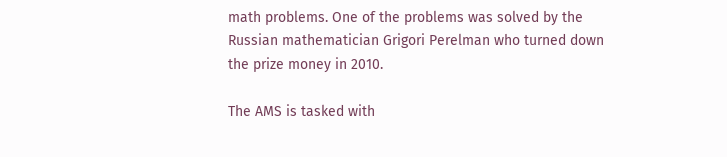math problems. One of the problems was solved by the Russian mathematician Grigori Perelman who turned down the prize money in 2010.

The AMS is tasked with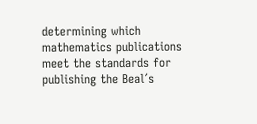determining which mathematics publications meet the standards for publishing the Beal´s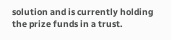solution and is currently holding the prize funds in a trust.